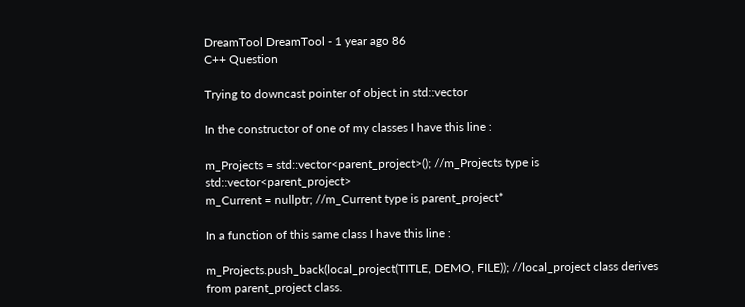DreamTool DreamTool - 1 year ago 86
C++ Question

Trying to downcast pointer of object in std::vector

In the constructor of one of my classes I have this line :

m_Projects = std::vector<parent_project>(); //m_Projects type is std::vector<parent_project>
m_Current = nullptr; //m_Current type is parent_project*

In a function of this same class I have this line :

m_Projects.push_back(local_project(TITLE, DEMO, FILE)); //local_project class derives from parent_project class.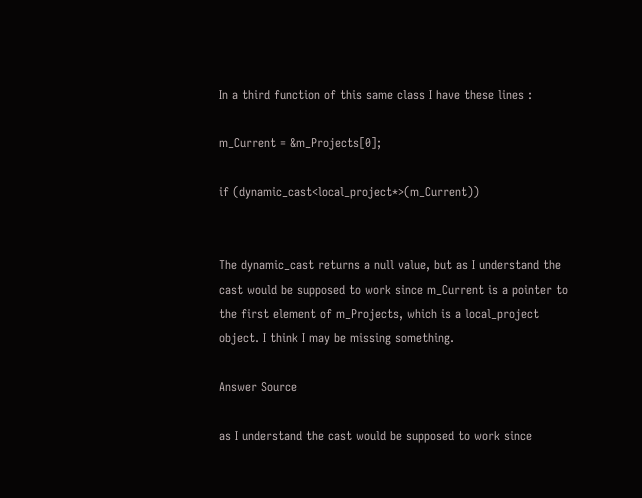In a third function of this same class I have these lines :

m_Current = &m_Projects[0];

if (dynamic_cast<local_project*>(m_Current))


The dynamic_cast returns a null value, but as I understand the cast would be supposed to work since m_Current is a pointer to the first element of m_Projects, which is a local_project object. I think I may be missing something.

Answer Source

as I understand the cast would be supposed to work since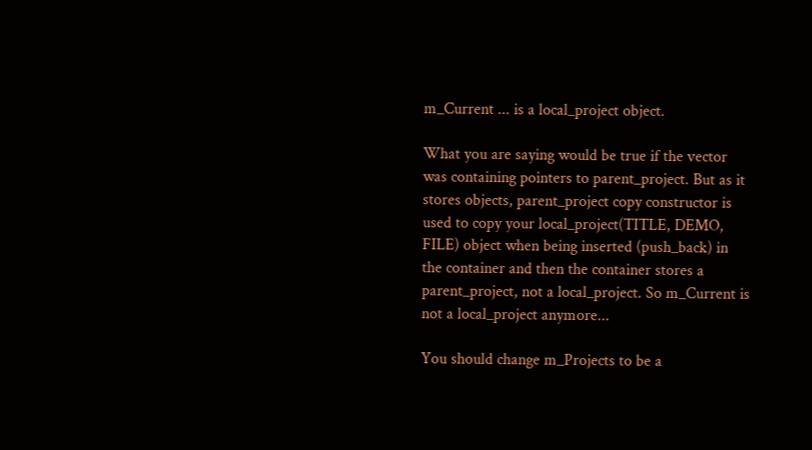m_Current ... is a local_project object.

What you are saying would be true if the vector was containing pointers to parent_project. But as it stores objects, parent_project copy constructor is used to copy your local_project(TITLE, DEMO, FILE) object when being inserted (push_back) in the container and then the container stores a parent_project, not a local_project. So m_Current is not a local_project anymore...

You should change m_Projects to be a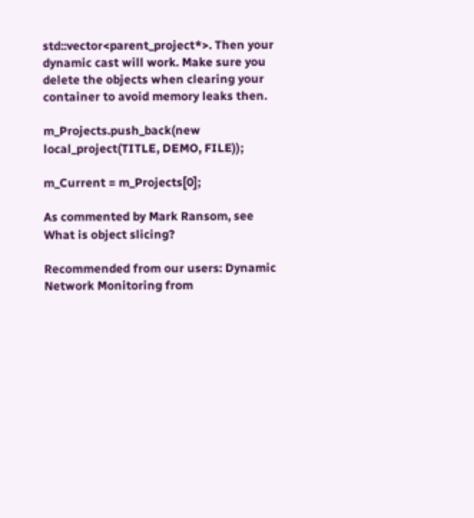std::vector<parent_project*>. Then your dynamic cast will work. Make sure you delete the objects when clearing your container to avoid memory leaks then.

m_Projects.push_back(new local_project(TITLE, DEMO, FILE));

m_Current = m_Projects[0];

As commented by Mark Ransom, see What is object slicing?

Recommended from our users: Dynamic Network Monitoring from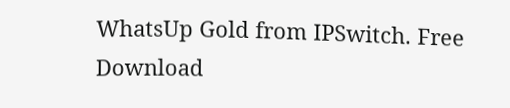WhatsUp Gold from IPSwitch. Free Download